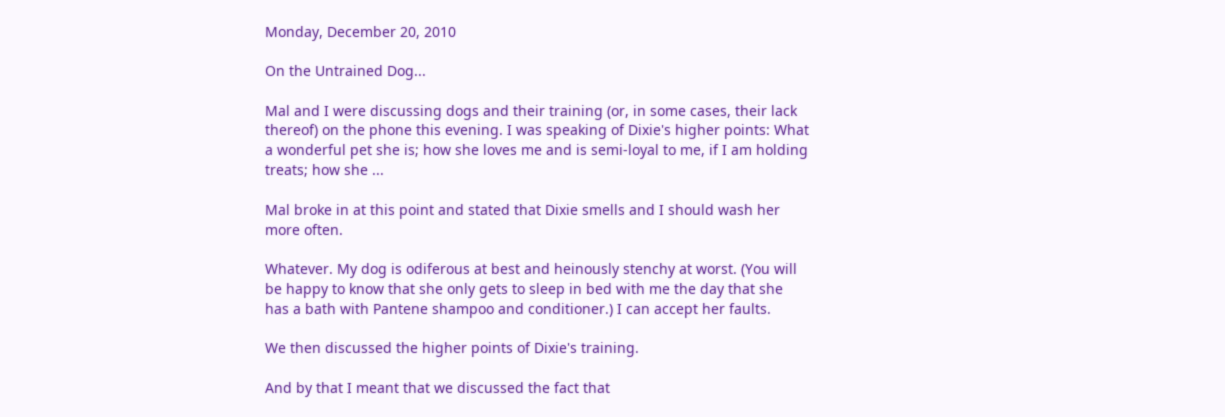Monday, December 20, 2010

On the Untrained Dog...

Mal and I were discussing dogs and their training (or, in some cases, their lack thereof) on the phone this evening. I was speaking of Dixie's higher points: What a wonderful pet she is; how she loves me and is semi-loyal to me, if I am holding treats; how she ...

Mal broke in at this point and stated that Dixie smells and I should wash her more often.

Whatever. My dog is odiferous at best and heinously stenchy at worst. (You will be happy to know that she only gets to sleep in bed with me the day that she has a bath with Pantene shampoo and conditioner.) I can accept her faults.

We then discussed the higher points of Dixie's training.

And by that I meant that we discussed the fact that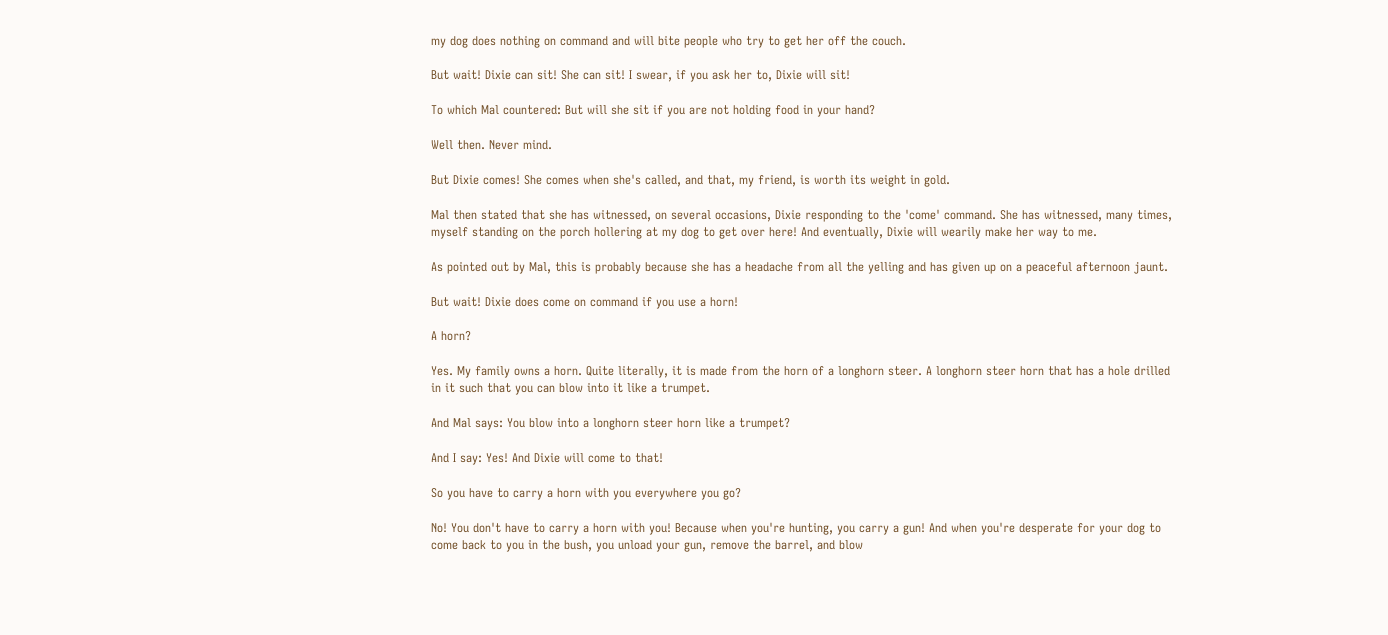my dog does nothing on command and will bite people who try to get her off the couch.

But wait! Dixie can sit! She can sit! I swear, if you ask her to, Dixie will sit!

To which Mal countered: But will she sit if you are not holding food in your hand?

Well then. Never mind.

But Dixie comes! She comes when she's called, and that, my friend, is worth its weight in gold.

Mal then stated that she has witnessed, on several occasions, Dixie responding to the 'come' command. She has witnessed, many times, myself standing on the porch hollering at my dog to get over here! And eventually, Dixie will wearily make her way to me.

As pointed out by Mal, this is probably because she has a headache from all the yelling and has given up on a peaceful afternoon jaunt.

But wait! Dixie does come on command if you use a horn!

A horn?

Yes. My family owns a horn. Quite literally, it is made from the horn of a longhorn steer. A longhorn steer horn that has a hole drilled in it such that you can blow into it like a trumpet.

And Mal says: You blow into a longhorn steer horn like a trumpet?

And I say: Yes! And Dixie will come to that!

So you have to carry a horn with you everywhere you go?

No! You don't have to carry a horn with you! Because when you're hunting, you carry a gun! And when you're desperate for your dog to come back to you in the bush, you unload your gun, remove the barrel, and blow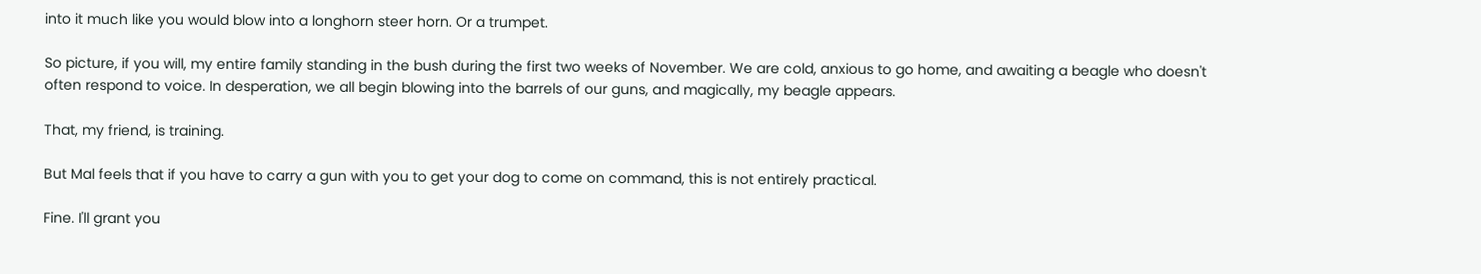into it much like you would blow into a longhorn steer horn. Or a trumpet.

So picture, if you will, my entire family standing in the bush during the first two weeks of November. We are cold, anxious to go home, and awaiting a beagle who doesn't often respond to voice. In desperation, we all begin blowing into the barrels of our guns, and magically, my beagle appears.

That, my friend, is training.

But Mal feels that if you have to carry a gun with you to get your dog to come on command, this is not entirely practical.

Fine. I'll grant you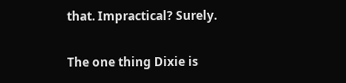that. Impractical? Surely.

The one thing Dixie is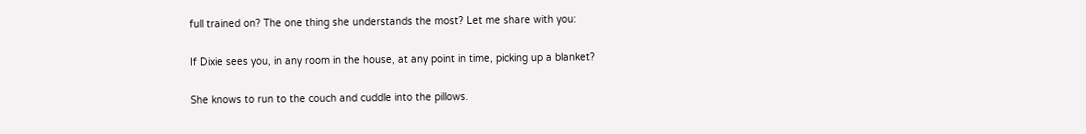full trained on? The one thing she understands the most? Let me share with you:

If Dixie sees you, in any room in the house, at any point in time, picking up a blanket?

She knows to run to the couch and cuddle into the pillows.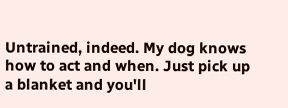Untrained, indeed. My dog knows how to act and when. Just pick up a blanket and you'll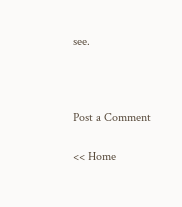see.



Post a Comment

<< Home